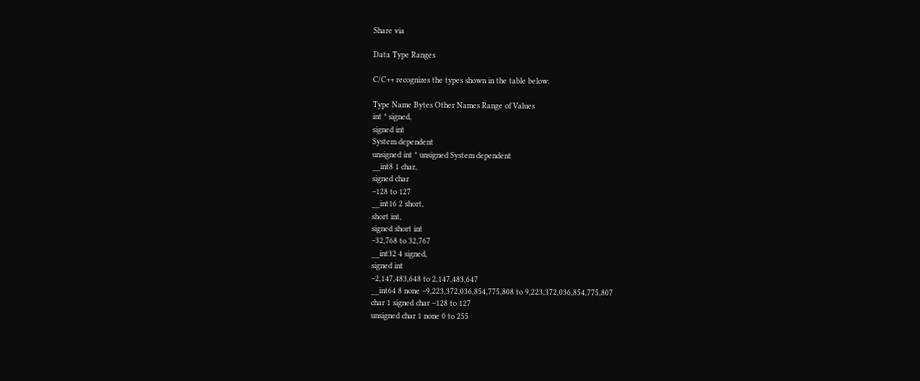Share via

Data Type Ranges

C/C++ recognizes the types shown in the table below.

Type Name Bytes Other Names Range of Values
int * signed,
signed int
System dependent
unsigned int * unsigned System dependent
__int8 1 char,
signed char
–128 to 127
__int16 2 short,
short int,
signed short int
–32,768 to 32,767
__int32 4 signed,
signed int
–2,147,483,648 to 2,147,483,647
__int64 8 none –9,223,372,036,854,775,808 to 9,223,372,036,854,775,807
char 1 signed char –128 to 127
unsigned char 1 none 0 to 255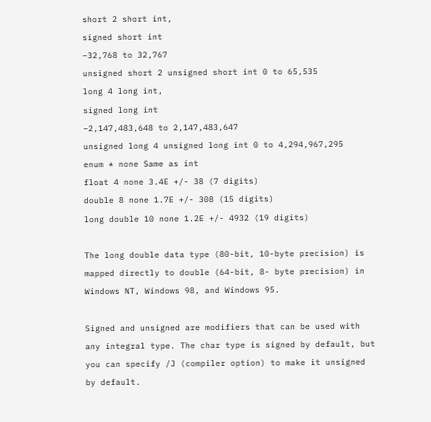short 2 short int,
signed short int
–32,768 to 32,767
unsigned short 2 unsigned short int 0 to 65,535
long 4 long int,
signed long int
–2,147,483,648 to 2,147,483,647
unsigned long 4 unsigned long int 0 to 4,294,967,295
enum * none Same as int
float 4 none 3.4E +/- 38 (7 digits)
double 8 none 1.7E +/- 308 (15 digits)
long double 10 none 1.2E +/- 4932 (19 digits)

The long double data type (80-bit, 10-byte precision) is mapped directly to double (64-bit, 8- byte precision) in Windows NT, Windows 98, and Windows 95.

Signed and unsigned are modifiers that can be used with any integral type. The char type is signed by default, but you can specify /J (compiler option) to make it unsigned by default.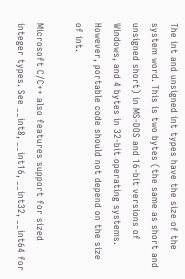The int and unsigned int types have the size of the system word. This is two bytes (the same as short and unsigned short) in MS-DOS and 16-bit versions of Windows, and 4 bytes in 32-bit operating systems. However, portable code should not depend on the size of int.

Microsoft C/C++ also features support for sized integer types. See __int8, __int16, __int32, __int64 for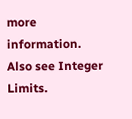more information. Also see Integer Limits.